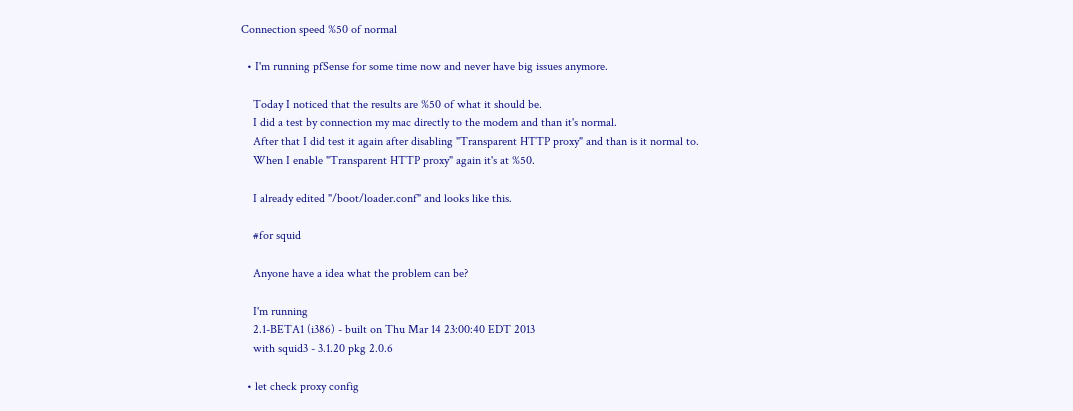Connection speed %50 of normal

  • I'm running pfSense for some time now and never have big issues anymore.

    Today I noticed that the results are %50 of what it should be.
    I did a test by connection my mac directly to the modem and than it's normal.
    After that I did test it again after disabling "Transparent HTTP proxy" and than is it normal to.
    When I enable "Transparent HTTP proxy" again it's at %50.

    I already edited "/boot/loader.conf" and looks like this.

    #for squid

    Anyone have a idea what the problem can be?

    I'm running
    2.1-BETA1 (i386) - built on Thu Mar 14 23:00:40 EDT 2013
    with squid3 - 3.1.20 pkg 2.0.6

  • let check proxy config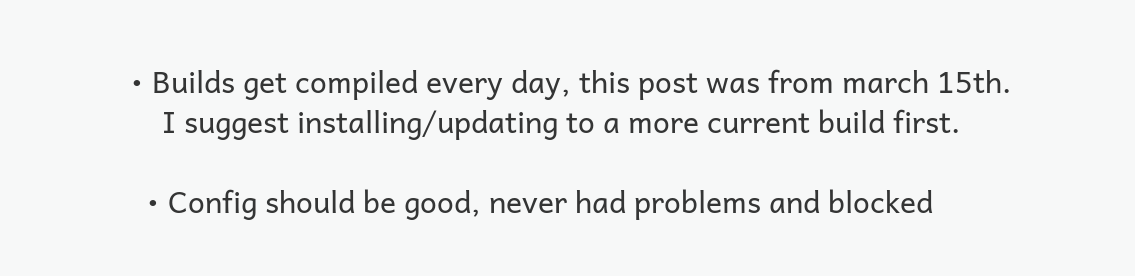• Builds get compiled every day, this post was from march 15th.
    I suggest installing/updating to a more current build first.

  • Config should be good, never had problems and blocked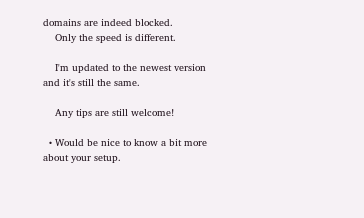domains are indeed blocked.
    Only the speed is different.

    I'm updated to the newest version and it's still the same.

    Any tips are still welcome!

  • Would be nice to know a bit more about your setup.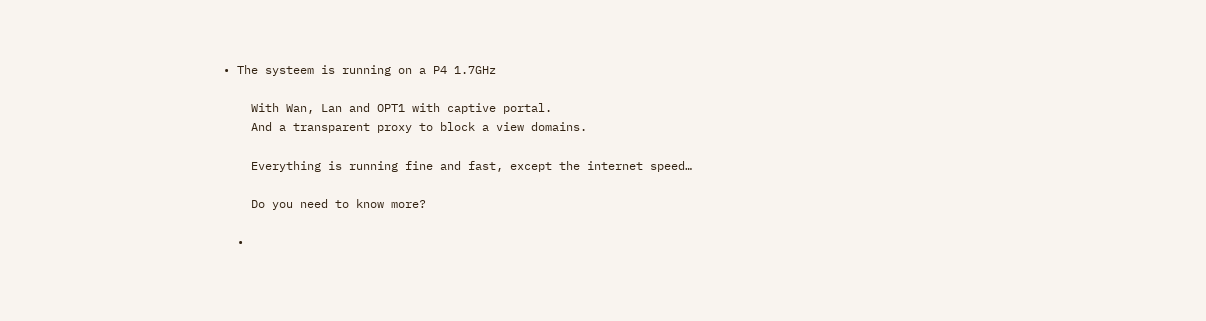• The systeem is running on a P4 1.7GHz

    With Wan, Lan and OPT1 with captive portal.
    And a transparent proxy to block a view domains.

    Everything is running fine and fast, except the internet speed…

    Do you need to know more?

  •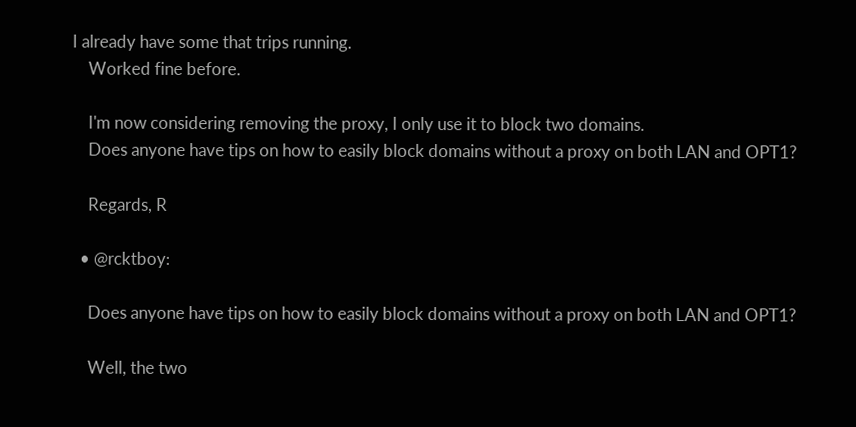I already have some that trips running.
    Worked fine before.

    I'm now considering removing the proxy, I only use it to block two domains.
    Does anyone have tips on how to easily block domains without a proxy on both LAN and OPT1?

    Regards, R

  • @rcktboy:

    Does anyone have tips on how to easily block domains without a proxy on both LAN and OPT1?

    Well, the two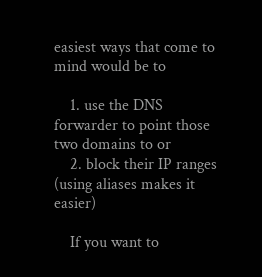easiest ways that come to mind would be to

    1. use the DNS forwarder to point those two domains to or
    2. block their IP ranges (using aliases makes it easier)

    If you want to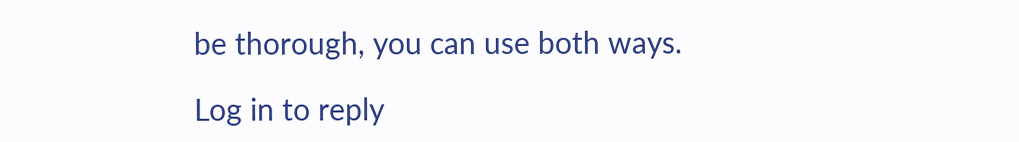be thorough, you can use both ways.

Log in to reply